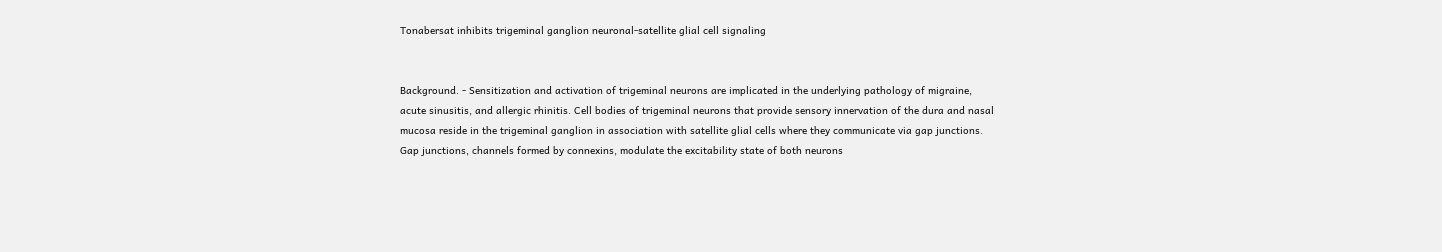Tonabersat inhibits trigeminal ganglion neuronal-satellite glial cell signaling


Background. - Sensitization and activation of trigeminal neurons are implicated in the underlying pathology of migraine, acute sinusitis, and allergic rhinitis. Cell bodies of trigeminal neurons that provide sensory innervation of the dura and nasal mucosa reside in the trigeminal ganglion in association with satellite glial cells where they communicate via gap junctions. Gap junctions, channels formed by connexins, modulate the excitability state of both neurons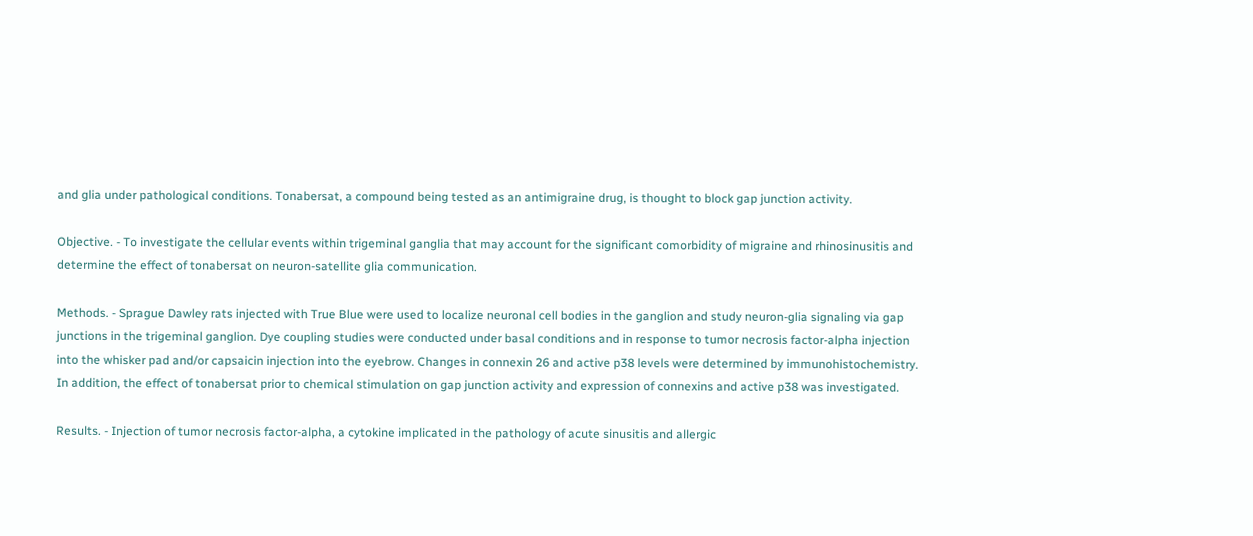and glia under pathological conditions. Tonabersat, a compound being tested as an antimigraine drug, is thought to block gap junction activity.

Objective. - To investigate the cellular events within trigeminal ganglia that may account for the significant comorbidity of migraine and rhinosinusitis and determine the effect of tonabersat on neuron-satellite glia communication.

Methods. - Sprague Dawley rats injected with True Blue were used to localize neuronal cell bodies in the ganglion and study neuron-glia signaling via gap junctions in the trigeminal ganglion. Dye coupling studies were conducted under basal conditions and in response to tumor necrosis factor-alpha injection into the whisker pad and/or capsaicin injection into the eyebrow. Changes in connexin 26 and active p38 levels were determined by immunohistochemistry. In addition, the effect of tonabersat prior to chemical stimulation on gap junction activity and expression of connexins and active p38 was investigated.

Results. - Injection of tumor necrosis factor-alpha, a cytokine implicated in the pathology of acute sinusitis and allergic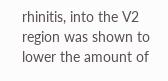rhinitis, into the V2 region was shown to lower the amount of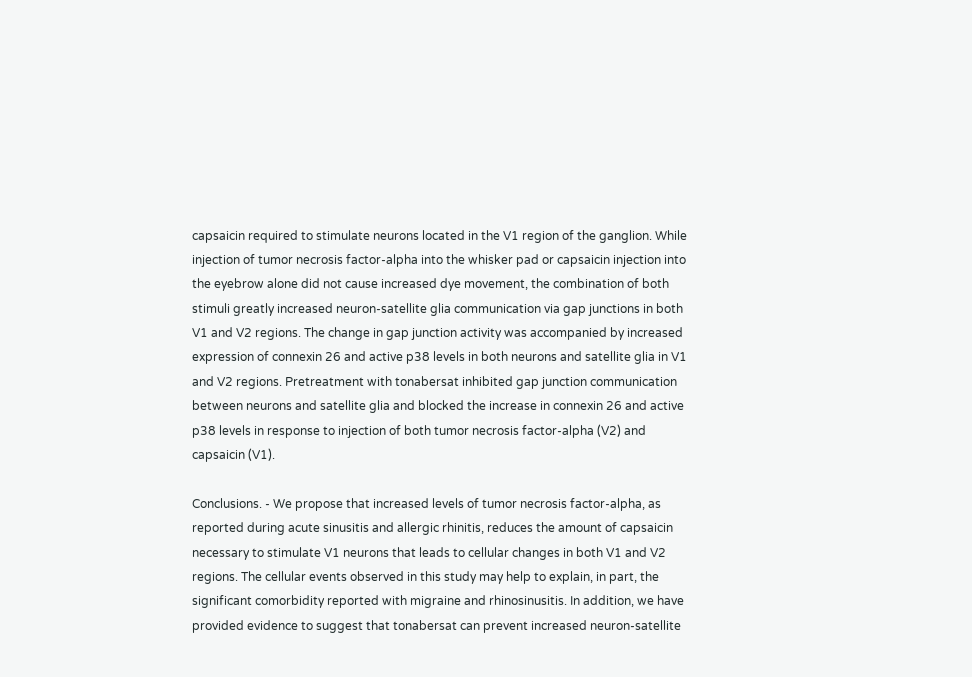capsaicin required to stimulate neurons located in the V1 region of the ganglion. While injection of tumor necrosis factor-alpha into the whisker pad or capsaicin injection into the eyebrow alone did not cause increased dye movement, the combination of both stimuli greatly increased neuron-satellite glia communication via gap junctions in both V1 and V2 regions. The change in gap junction activity was accompanied by increased expression of connexin 26 and active p38 levels in both neurons and satellite glia in V1 and V2 regions. Pretreatment with tonabersat inhibited gap junction communication between neurons and satellite glia and blocked the increase in connexin 26 and active p38 levels in response to injection of both tumor necrosis factor-alpha (V2) and capsaicin (V1).

Conclusions. - We propose that increased levels of tumor necrosis factor-alpha, as reported during acute sinusitis and allergic rhinitis, reduces the amount of capsaicin necessary to stimulate V1 neurons that leads to cellular changes in both V1 and V2 regions. The cellular events observed in this study may help to explain, in part, the significant comorbidity reported with migraine and rhinosinusitis. In addition, we have provided evidence to suggest that tonabersat can prevent increased neuron-satellite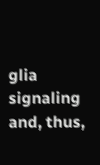glia signaling and, thus,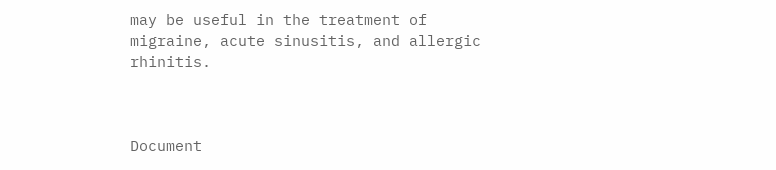may be useful in the treatment of migraine, acute sinusitis, and allergic rhinitis.



Document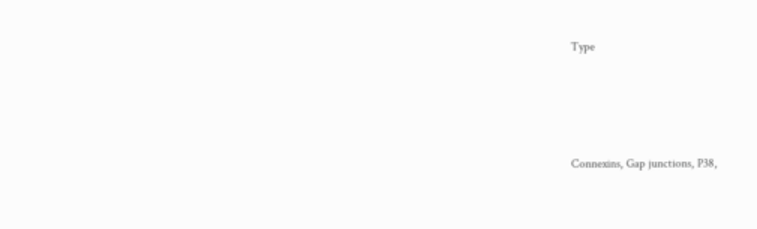Type




Connexins, Gap junctions, P38,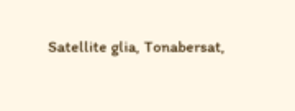Satellite glia, Tonabersat,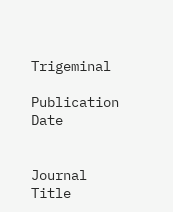Trigeminal

Publication Date


Journal Title